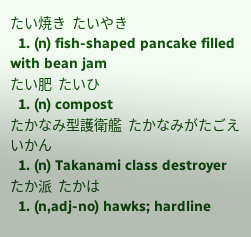たい焼き  たいやき
  1. (n) fish-shaped pancake filled with bean jam
たい肥  たいひ
  1. (n) compost
たかなみ型護衛艦  たかなみがたごえいかん
  1. (n) Takanami class destroyer
たか派  たかは
  1. (n,adj-no) hawks; hardline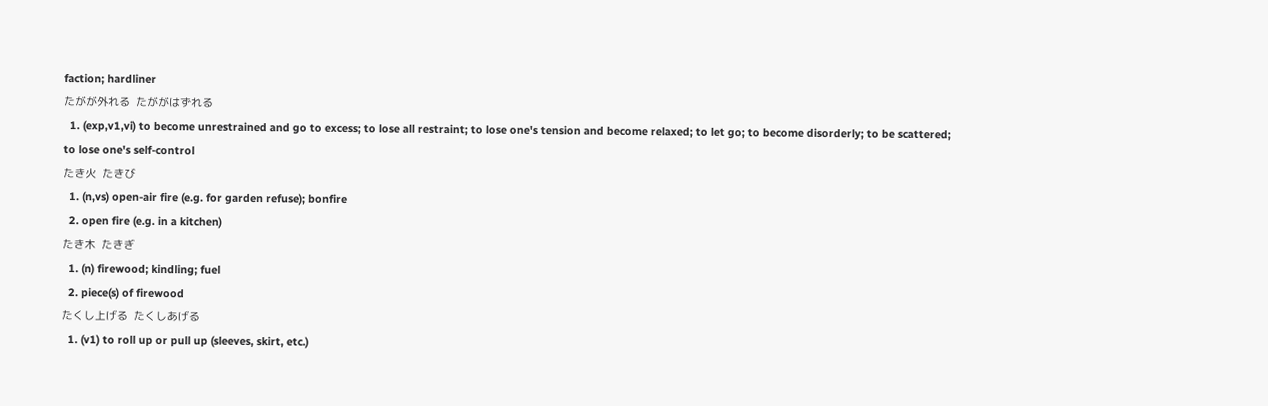faction; hardliner
たがが外れる  たががはずれる
  1. (exp,v1,vi) to become unrestrained and go to excess; to lose all restraint; to lose one's tension and become relaxed; to let go; to become disorderly; to be scattered; to lose one's self-control
たき火  たきび
  1. (n,vs) open-air fire (e.g. for garden refuse); bonfire
  2. open fire (e.g. in a kitchen)
たき木  たきぎ
  1. (n) firewood; kindling; fuel
  2. piece(s) of firewood
たくし上げる  たくしあげる
  1. (v1) to roll up or pull up (sleeves, skirt, etc.)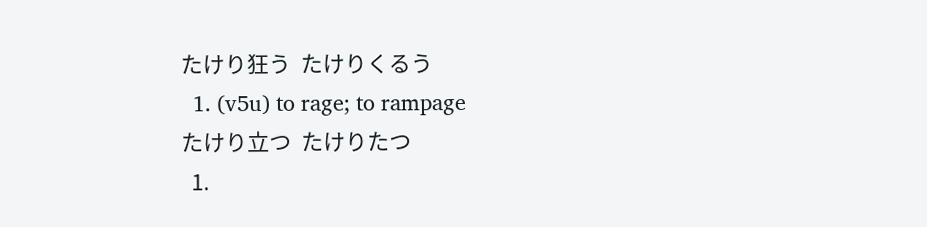たけり狂う  たけりくるう
  1. (v5u) to rage; to rampage
たけり立つ  たけりたつ
  1.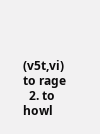(v5t,vi) to rage
  2. to howl